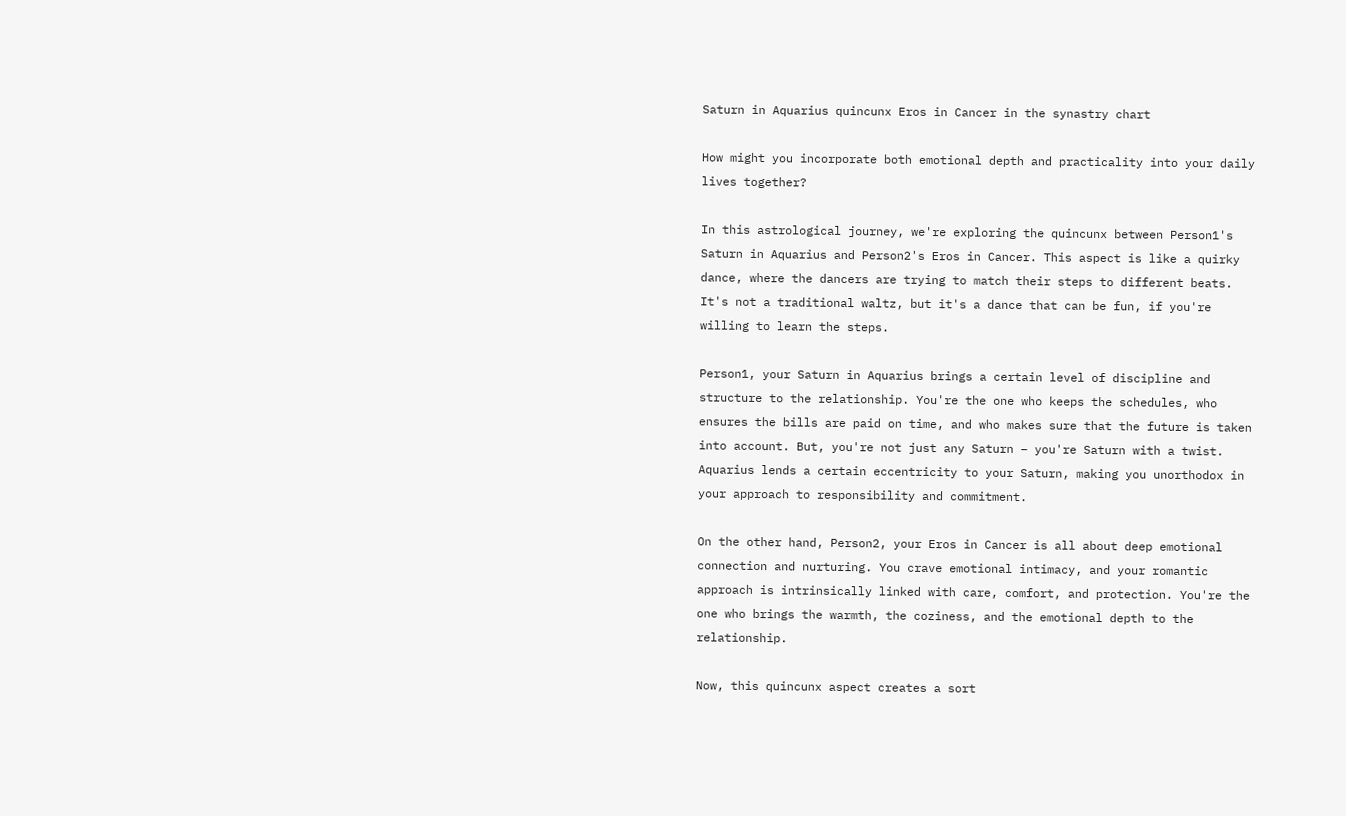Saturn in Aquarius quincunx Eros in Cancer in the synastry chart

How might you incorporate both emotional depth and practicality into your daily lives together?

In this astrological journey, we're exploring the quincunx between Person1's Saturn in Aquarius and Person2's Eros in Cancer. This aspect is like a quirky dance, where the dancers are trying to match their steps to different beats. It's not a traditional waltz, but it's a dance that can be fun, if you're willing to learn the steps.

Person1, your Saturn in Aquarius brings a certain level of discipline and structure to the relationship. You're the one who keeps the schedules, who ensures the bills are paid on time, and who makes sure that the future is taken into account. But, you're not just any Saturn – you're Saturn with a twist. Aquarius lends a certain eccentricity to your Saturn, making you unorthodox in your approach to responsibility and commitment.

On the other hand, Person2, your Eros in Cancer is all about deep emotional connection and nurturing. You crave emotional intimacy, and your romantic approach is intrinsically linked with care, comfort, and protection. You're the one who brings the warmth, the coziness, and the emotional depth to the relationship.

Now, this quincunx aspect creates a sort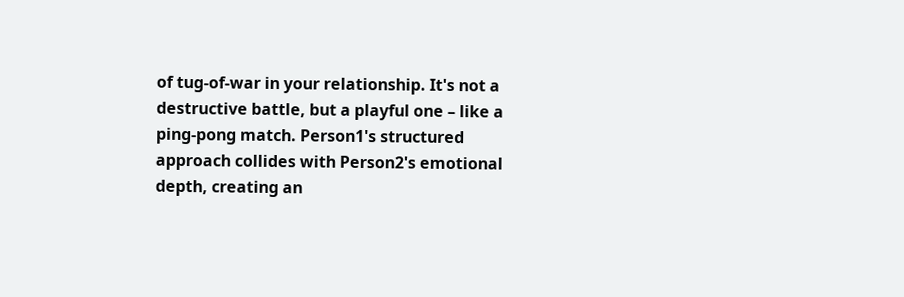of tug-of-war in your relationship. It's not a destructive battle, but a playful one – like a ping-pong match. Person1's structured approach collides with Person2's emotional depth, creating an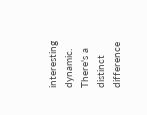interesting dynamic. There's a distinct difference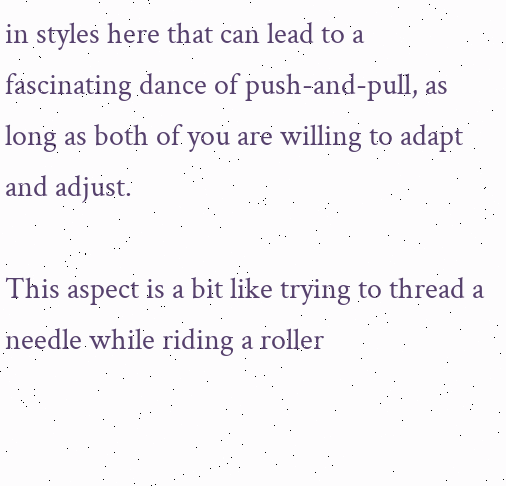in styles here that can lead to a fascinating dance of push-and-pull, as long as both of you are willing to adapt and adjust.

This aspect is a bit like trying to thread a needle while riding a roller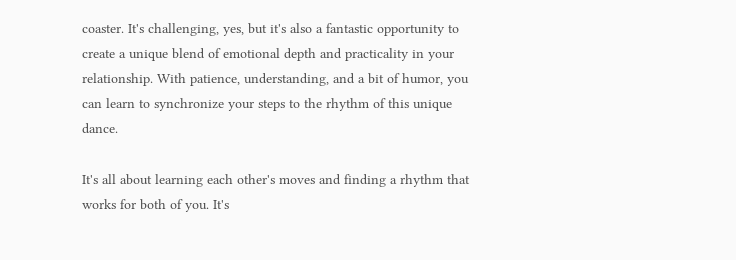coaster. It's challenging, yes, but it's also a fantastic opportunity to create a unique blend of emotional depth and practicality in your relationship. With patience, understanding, and a bit of humor, you can learn to synchronize your steps to the rhythm of this unique dance.

It's all about learning each other's moves and finding a rhythm that works for both of you. It's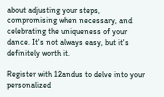about adjusting your steps, compromising when necessary, and celebrating the uniqueness of your dance. It's not always easy, but it's definitely worth it.

Register with 12andus to delve into your personalized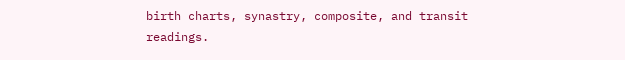birth charts, synastry, composite, and transit readings.